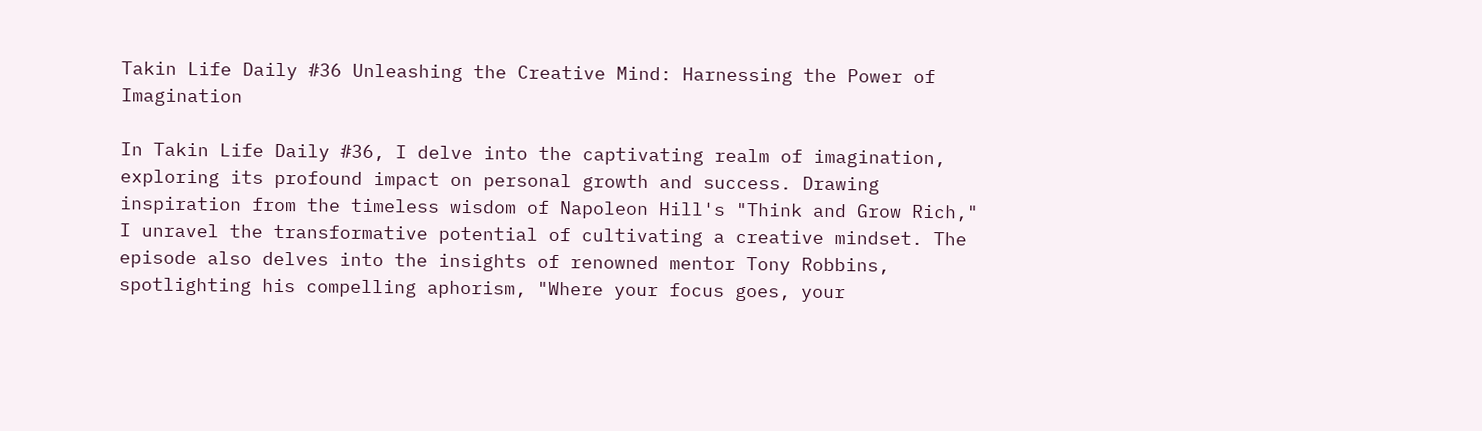Takin Life Daily #36 Unleashing the Creative Mind: Harnessing the Power of Imagination

In Takin Life Daily #36, I delve into the captivating realm of imagination, exploring its profound impact on personal growth and success. Drawing inspiration from the timeless wisdom of Napoleon Hill's "Think and Grow Rich," I unravel the transformative potential of cultivating a creative mindset. The episode also delves into the insights of renowned mentor Tony Robbins, spotlighting his compelling aphorism, "Where your focus goes, your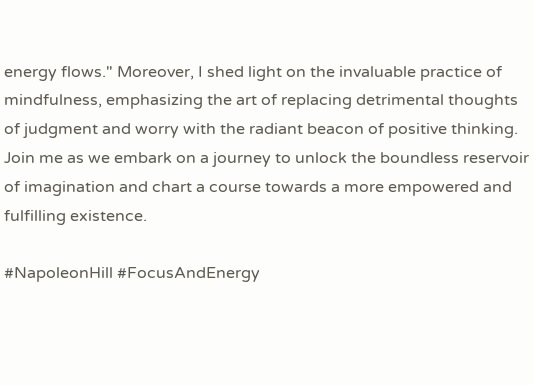energy flows." Moreover, I shed light on the invaluable practice of mindfulness, emphasizing the art of replacing detrimental thoughts of judgment and worry with the radiant beacon of positive thinking. Join me as we embark on a journey to unlock the boundless reservoir of imagination and chart a course towards a more empowered and fulfilling existence.

#NapoleonHill #FocusAndEnergy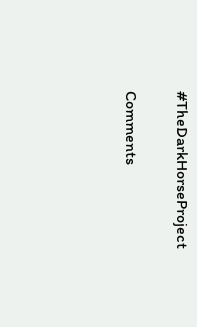#TheDarkHorseProject

Comments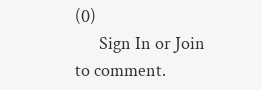(0)
      Sign In or Join to comment.